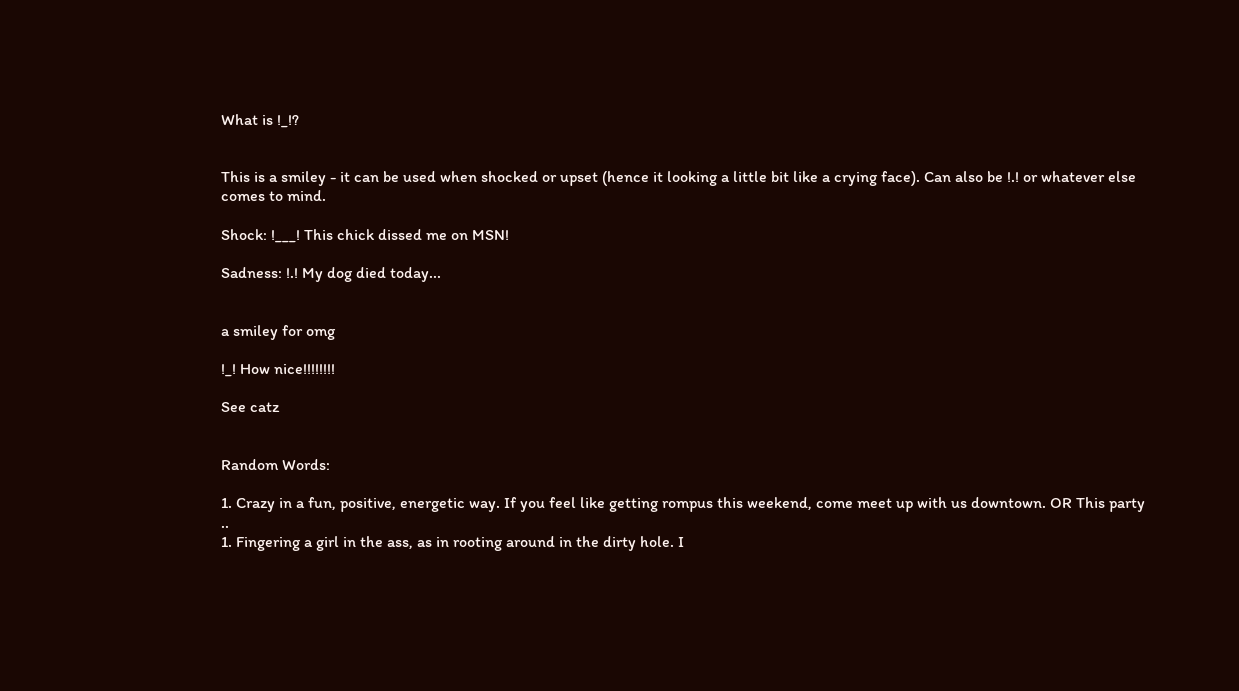What is !_!?


This is a smiley - it can be used when shocked or upset (hence it looking a little bit like a crying face). Can also be !.! or whatever else comes to mind.

Shock: !___! This chick dissed me on MSN!

Sadness: !.! My dog died today...


a smiley for omg

!_! How nice!!!!!!!!

See catz


Random Words:

1. Crazy in a fun, positive, energetic way. If you feel like getting rompus this weekend, come meet up with us downtown. OR This party ..
1. Fingering a girl in the ass, as in rooting around in the dirty hole. I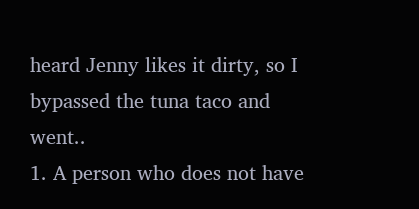heard Jenny likes it dirty, so I bypassed the tuna taco and went..
1. A person who does not have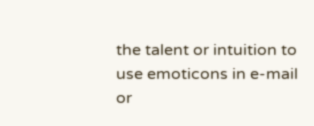the talent or intuition to use emoticons in e-mail or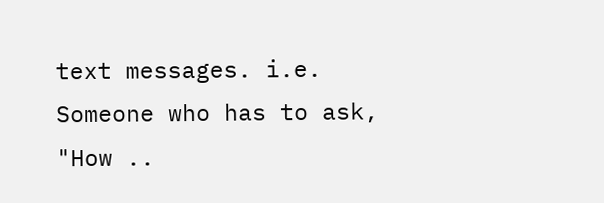text messages. i.e. Someone who has to ask, "How ..